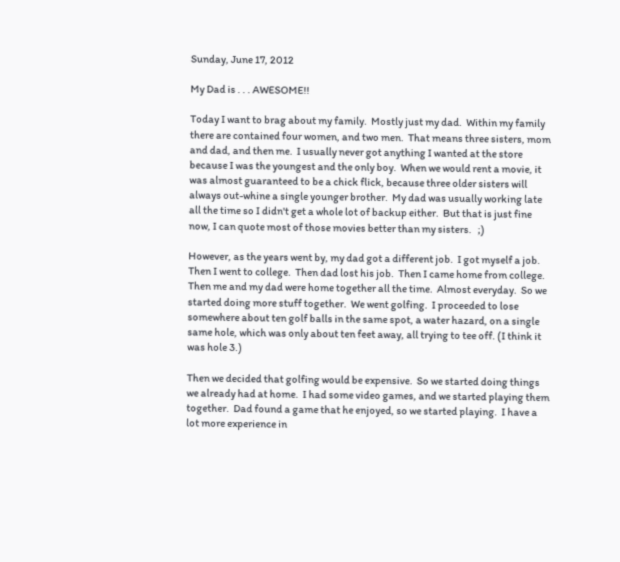Sunday, June 17, 2012

My Dad is . . . AWESOME!!

Today I want to brag about my family.  Mostly just my dad.  Within my family there are contained four women, and two men.  That means three sisters, mom and dad, and then me.  I usually never got anything I wanted at the store because I was the youngest and the only boy.  When we would rent a movie, it was almost guaranteed to be a chick flick, because three older sisters will always out-whine a single younger brother.  My dad was usually working late all the time so I didn't get a whole lot of backup either.  But that is just fine now, I can quote most of those movies better than my sisters.   ;)

However, as the years went by, my dad got a different job.  I got myself a job.  Then I went to college.  Then dad lost his job.  Then I came home from college.  Then me and my dad were home together all the time.  Almost everyday.  So we started doing more stuff together.  We went golfing.  I proceeded to lose somewhere about ten golf balls in the same spot, a water hazard, on a single same hole, which was only about ten feet away, all trying to tee off. (I think it was hole 3.)

Then we decided that golfing would be expensive.  So we started doing things we already had at home.  I had some video games, and we started playing them together.  Dad found a game that he enjoyed, so we started playing.  I have a lot more experience in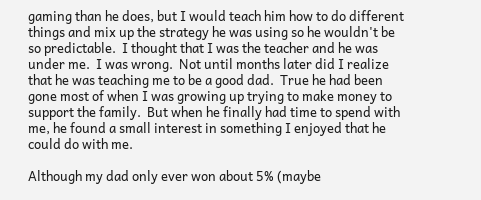gaming than he does, but I would teach him how to do different things and mix up the strategy he was using so he wouldn't be so predictable.  I thought that I was the teacher and he was under me.  I was wrong.  Not until months later did I realize that he was teaching me to be a good dad.  True he had been gone most of when I was growing up trying to make money to support the family.  But when he finally had time to spend with me, he found a small interest in something I enjoyed that he could do with me.

Although my dad only ever won about 5% (maybe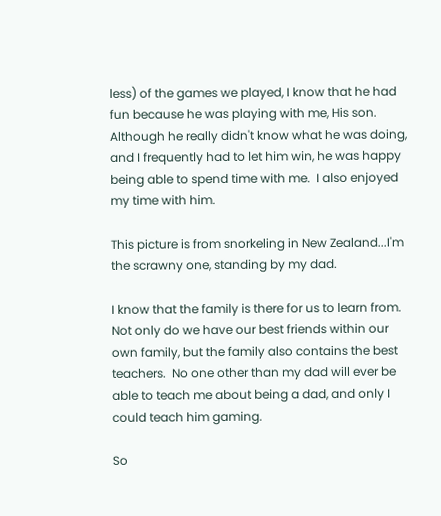less) of the games we played, I know that he had fun because he was playing with me, His son.  Although he really didn't know what he was doing, and I frequently had to let him win, he was happy being able to spend time with me.  I also enjoyed my time with him.

This picture is from snorkeling in New Zealand...I'm the scrawny one, standing by my dad.

I know that the family is there for us to learn from.  Not only do we have our best friends within our own family, but the family also contains the best teachers.  No one other than my dad will ever be able to teach me about being a dad, and only I could teach him gaming.

So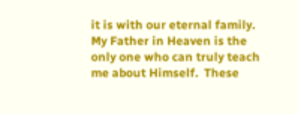it is with our eternal family.  My Father in Heaven is the only one who can truly teach me about Himself.  These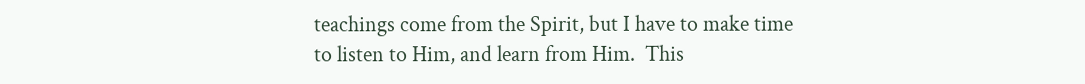teachings come from the Spirit, but I have to make time to listen to Him, and learn from Him.  This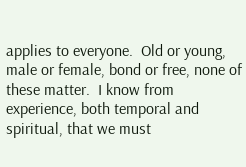applies to everyone.  Old or young, male or female, bond or free, none of these matter.  I know from experience, both temporal and spiritual, that we must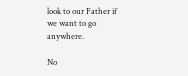look to our Father if we want to go anywhere.

No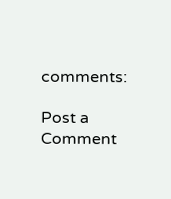comments:

Post a Comment